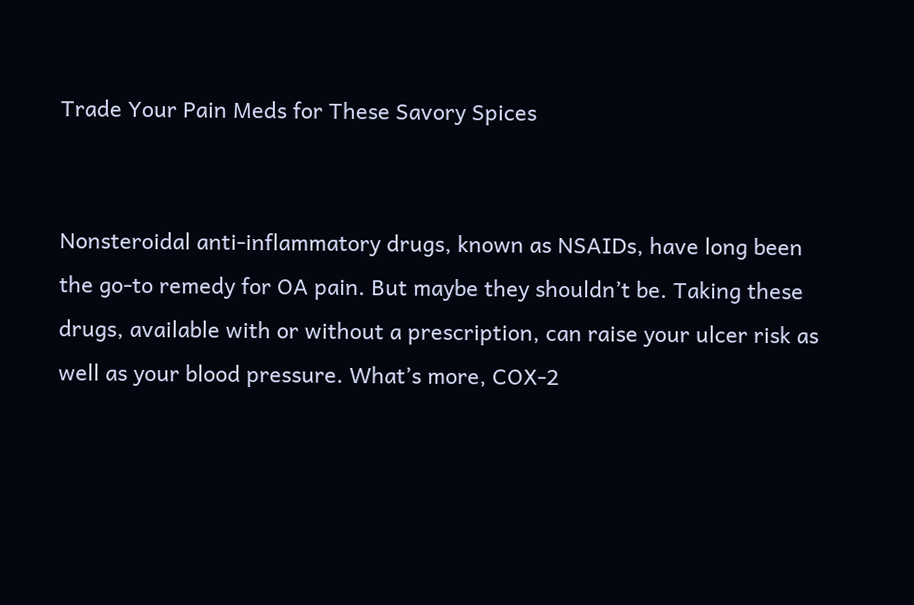Trade Your Pain Meds for These Savory Spices


Nonsteroidal anti-inflammatory drugs, known as NSAIDs, have long been the go-to remedy for OA pain. But maybe they shouldn’t be. Taking these drugs, available with or without a prescription, can raise your ulcer risk as well as your blood pressure. What’s more, COX-2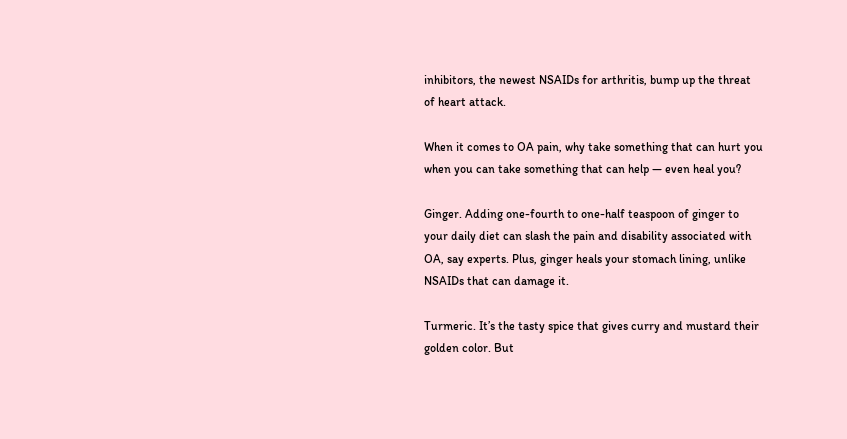inhibitors, the newest NSAIDs for arthritis, bump up the threat of heart attack.

When it comes to OA pain, why take something that can hurt you when you can take something that can help — even heal you?

Ginger. Adding one-fourth to one-half teaspoon of ginger to your daily diet can slash the pain and disability associated with OA, say experts. Plus, ginger heals your stomach lining, unlike NSAIDs that can damage it.

Turmeric. It’s the tasty spice that gives curry and mustard their golden color. But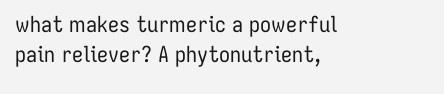what makes turmeric a powerful pain reliever? A phytonutrient,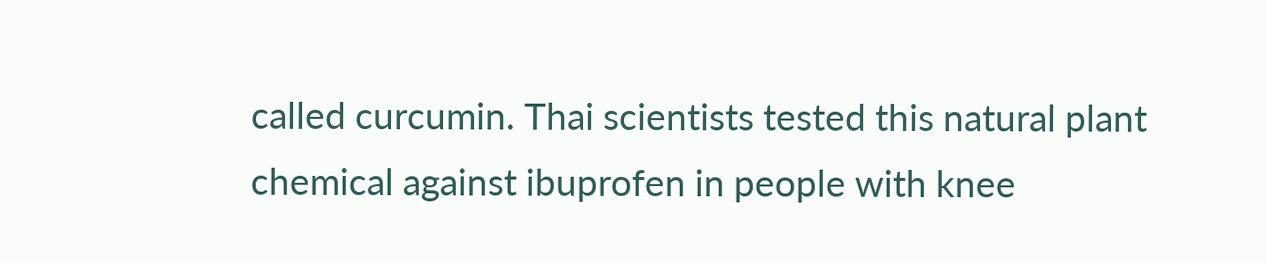called curcumin. Thai scientists tested this natural plant chemical against ibuprofen in people with knee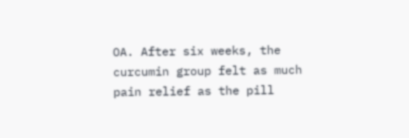OA. After six weeks, the curcumin group felt as much pain relief as the pill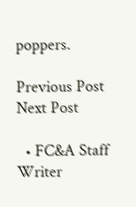poppers.

Previous Post Next Post

  • FC&A Staff Writer